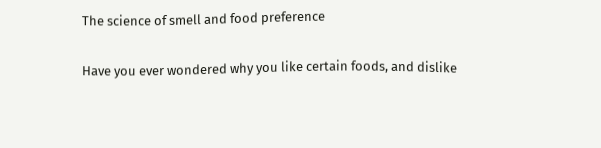The science of smell and food preference

Have you ever wondered why you like certain foods, and dislike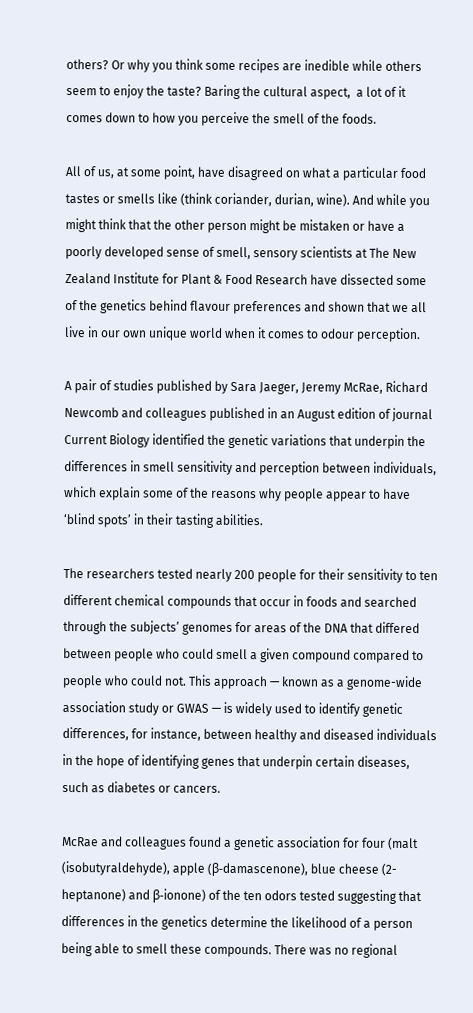others? Or why you think some recipes are inedible while others seem to enjoy the taste? Baring the cultural aspect,  a lot of it comes down to how you perceive the smell of the foods.

All of us, at some point, have disagreed on what a particular food tastes or smells like (think coriander, durian, wine). And while you might think that the other person might be mistaken or have a poorly developed sense of smell, sensory scientists at The New Zealand Institute for Plant & Food Research have dissected some of the genetics behind flavour preferences and shown that we all live in our own unique world when it comes to odour perception.

A pair of studies published by Sara Jaeger, Jeremy McRae, Richard Newcomb and colleagues published in an August edition of journal Current Biology identified the genetic variations that underpin the differences in smell sensitivity and perception between individuals, which explain some of the reasons why people appear to have ‘blind spots’ in their tasting abilities.

The researchers tested nearly 200 people for their sensitivity to ten different chemical compounds that occur in foods and searched through the subjects’ genomes for areas of the DNA that differed between people who could smell a given compound compared to people who could not. This approach — known as a genome-wide association study or GWAS — is widely used to identify genetic differences, for instance, between healthy and diseased individuals in the hope of identifying genes that underpin certain diseases, such as diabetes or cancers.

McRae and colleagues found a genetic association for four (malt (isobutyraldehyde), apple (β-damascenone), blue cheese (2-heptanone) and β-ionone) of the ten odors tested suggesting that differences in the genetics determine the likelihood of a person being able to smell these compounds. There was no regional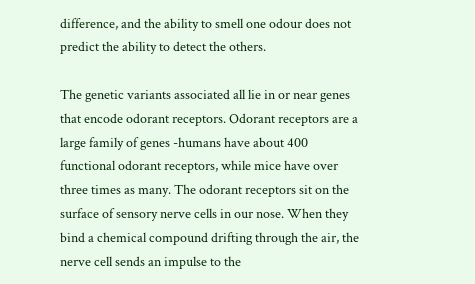difference, and the ability to smell one odour does not predict the ability to detect the others.

The genetic variants associated all lie in or near genes that encode odorant receptors. Odorant receptors are a large family of genes -humans have about 400 functional odorant receptors, while mice have over three times as many. The odorant receptors sit on the surface of sensory nerve cells in our nose. When they bind a chemical compound drifting through the air, the nerve cell sends an impulse to the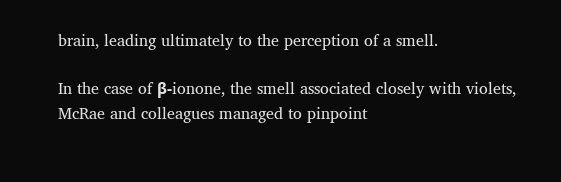brain, leading ultimately to the perception of a smell.

In the case of β-ionone, the smell associated closely with violets, McRae and colleagues managed to pinpoint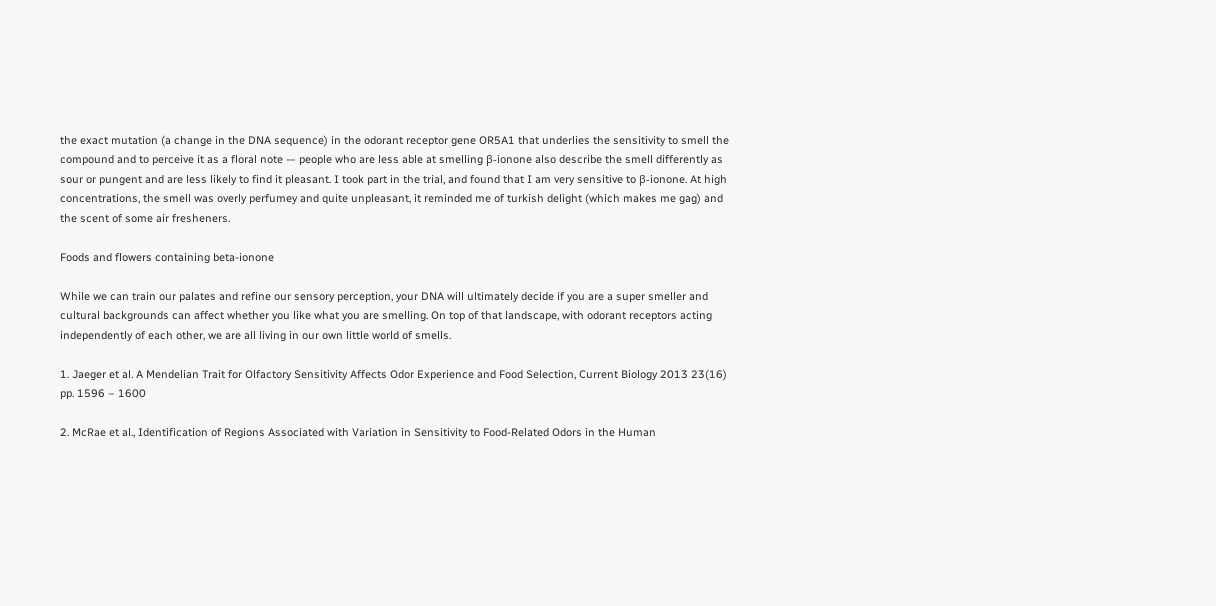the exact mutation (a change in the DNA sequence) in the odorant receptor gene OR5A1 that underlies the sensitivity to smell the compound and to perceive it as a floral note — people who are less able at smelling β-ionone also describe the smell differently as sour or pungent and are less likely to find it pleasant. I took part in the trial, and found that I am very sensitive to β-ionone. At high concentrations, the smell was overly perfumey and quite unpleasant, it reminded me of turkish delight (which makes me gag) and the scent of some air fresheners.

Foods and flowers containing beta-ionone

While we can train our palates and refine our sensory perception, your DNA will ultimately decide if you are a super smeller and cultural backgrounds can affect whether you like what you are smelling. On top of that landscape, with odorant receptors acting independently of each other, we are all living in our own little world of smells.

1. Jaeger et al. A Mendelian Trait for Olfactory Sensitivity Affects Odor Experience and Food Selection, Current Biology 2013 23(16) pp. 1596 – 1600

2. McRae et al., Identification of Regions Associated with Variation in Sensitivity to Food-Related Odors in the Human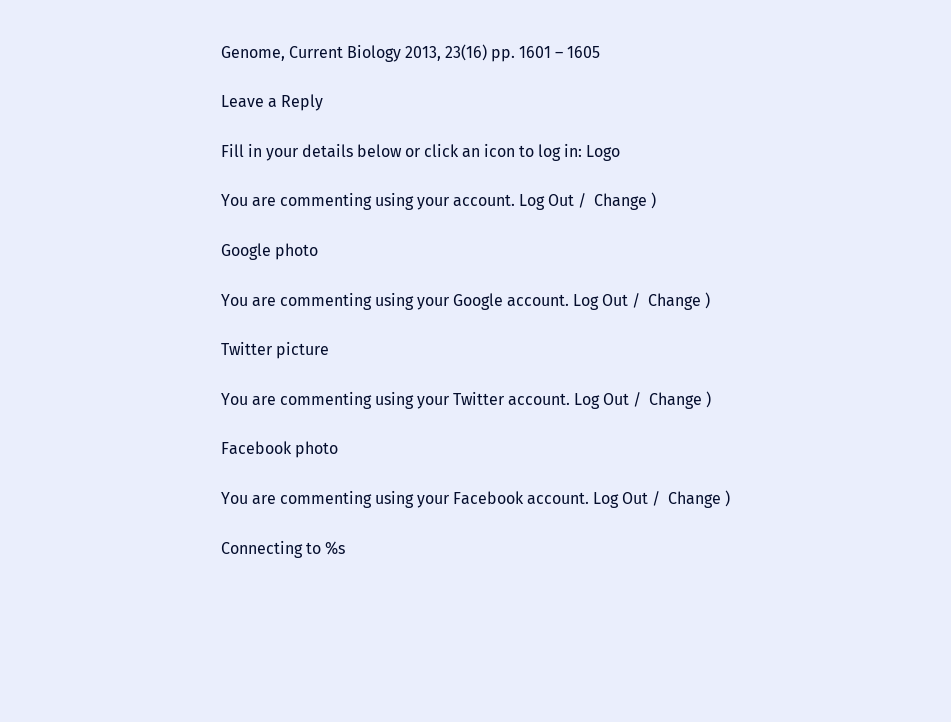Genome, Current Biology 2013, 23(16) pp. 1601 – 1605

Leave a Reply

Fill in your details below or click an icon to log in: Logo

You are commenting using your account. Log Out /  Change )

Google photo

You are commenting using your Google account. Log Out /  Change )

Twitter picture

You are commenting using your Twitter account. Log Out /  Change )

Facebook photo

You are commenting using your Facebook account. Log Out /  Change )

Connecting to %s